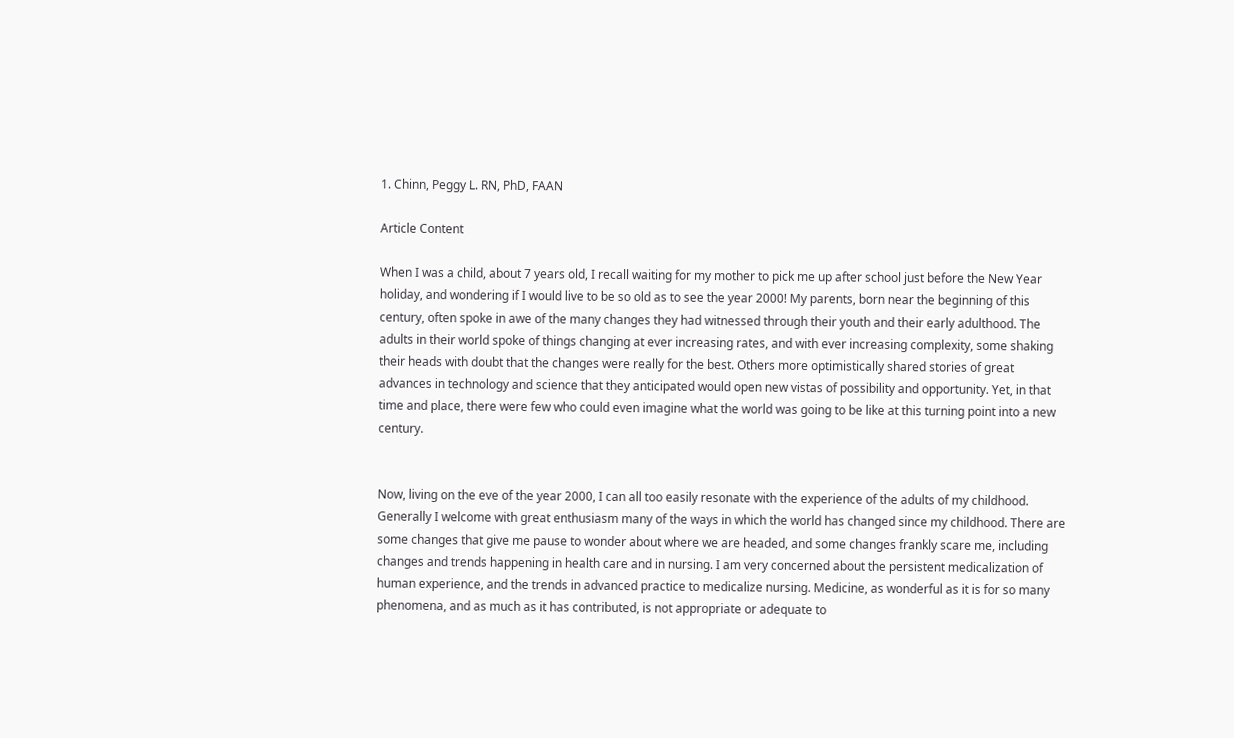1. Chinn, Peggy L. RN, PhD, FAAN

Article Content

When I was a child, about 7 years old, I recall waiting for my mother to pick me up after school just before the New Year holiday, and wondering if I would live to be so old as to see the year 2000! My parents, born near the beginning of this century, often spoke in awe of the many changes they had witnessed through their youth and their early adulthood. The adults in their world spoke of things changing at ever increasing rates, and with ever increasing complexity, some shaking their heads with doubt that the changes were really for the best. Others more optimistically shared stories of great advances in technology and science that they anticipated would open new vistas of possibility and opportunity. Yet, in that time and place, there were few who could even imagine what the world was going to be like at this turning point into a new century.


Now, living on the eve of the year 2000, I can all too easily resonate with the experience of the adults of my childhood. Generally I welcome with great enthusiasm many of the ways in which the world has changed since my childhood. There are some changes that give me pause to wonder about where we are headed, and some changes frankly scare me, including changes and trends happening in health care and in nursing. I am very concerned about the persistent medicalization of human experience, and the trends in advanced practice to medicalize nursing. Medicine, as wonderful as it is for so many phenomena, and as much as it has contributed, is not appropriate or adequate to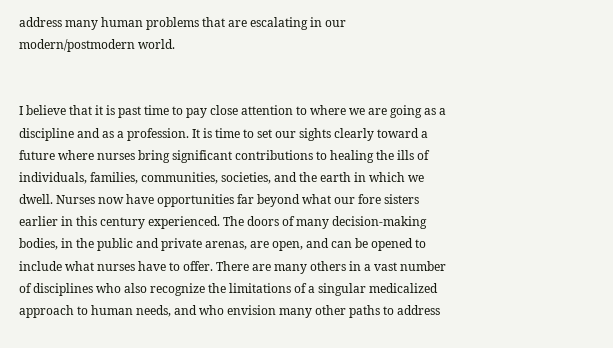address many human problems that are escalating in our modern/postmodern world.


I believe that it is past time to pay close attention to where we are going as a discipline and as a profession. It is time to set our sights clearly toward a future where nurses bring significant contributions to healing the ills of individuals, families, communities, societies, and the earth in which we dwell. Nurses now have opportunities far beyond what our fore sisters earlier in this century experienced. The doors of many decision-making bodies, in the public and private arenas, are open, and can be opened to include what nurses have to offer. There are many others in a vast number of disciplines who also recognize the limitations of a singular medicalized approach to human needs, and who envision many other paths to address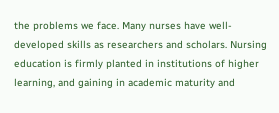the problems we face. Many nurses have well-developed skills as researchers and scholars. Nursing education is firmly planted in institutions of higher learning, and gaining in academic maturity and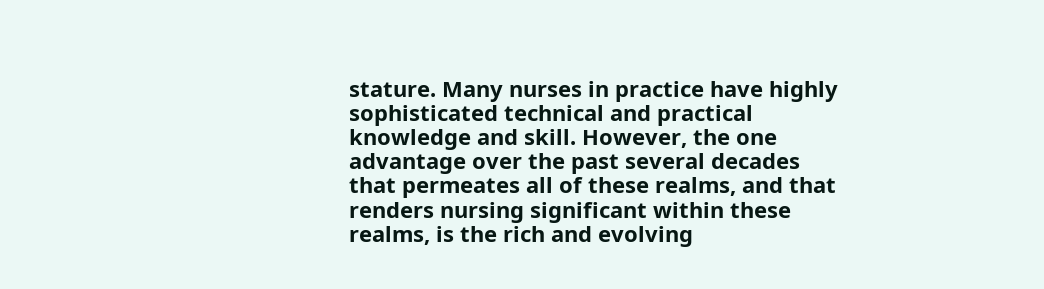stature. Many nurses in practice have highly sophisticated technical and practical knowledge and skill. However, the one advantage over the past several decades that permeates all of these realms, and that renders nursing significant within these realms, is the rich and evolving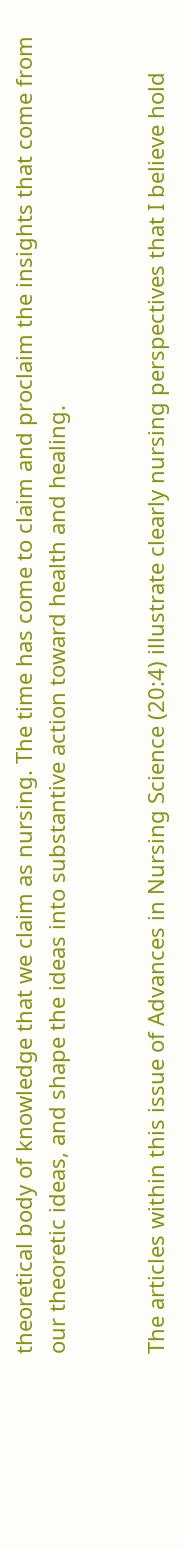theoretical body of knowledge that we claim as nursing. The time has come to claim and proclaim the insights that come from our theoretic ideas, and shape the ideas into substantive action toward health and healing.


The articles within this issue of Advances in Nursing Science (20:4) illustrate clearly nursing perspectives that I believe hold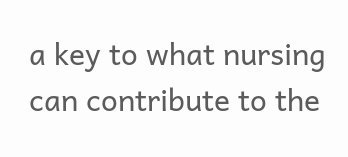a key to what nursing can contribute to the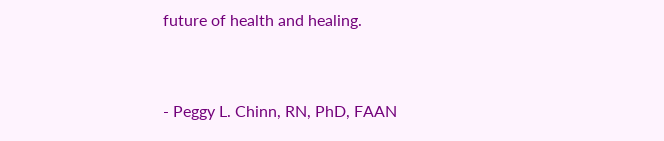future of health and healing.


- Peggy L. Chinn, RN, PhD, FAAN